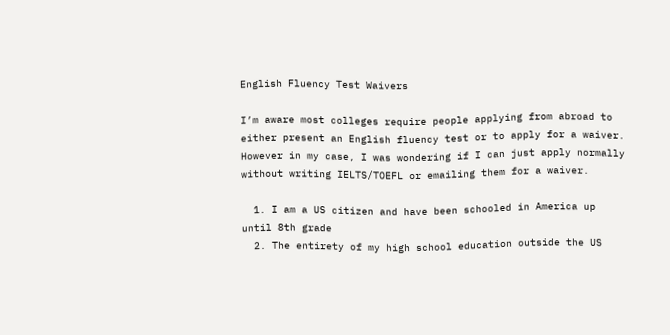English Fluency Test Waivers

I’m aware most colleges require people applying from abroad to either present an English fluency test or to apply for a waiver. However in my case, I was wondering if I can just apply normally without writing IELTS/TOEFL or emailing them for a waiver.

  1. I am a US citizen and have been schooled in America up until 8th grade
  2. The entirety of my high school education outside the US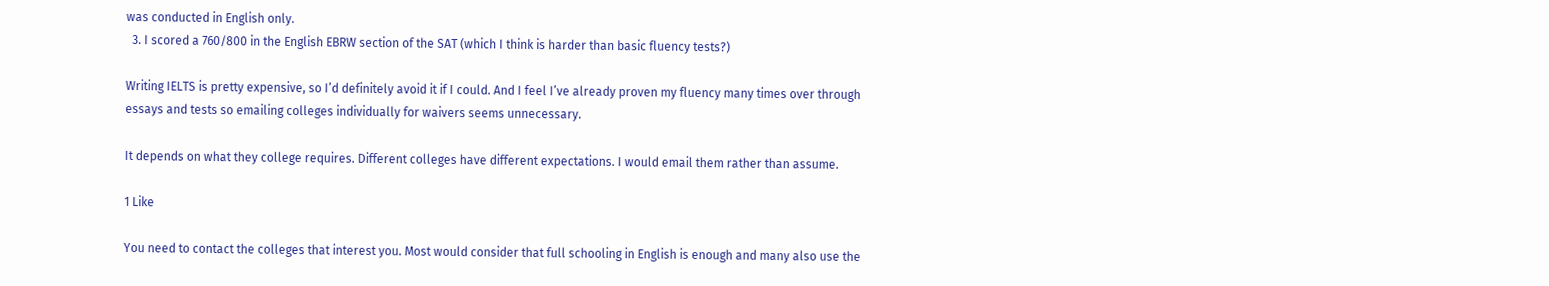was conducted in English only.
  3. I scored a 760/800 in the English EBRW section of the SAT (which I think is harder than basic fluency tests?)

Writing IELTS is pretty expensive, so I’d definitely avoid it if I could. And I feel I’ve already proven my fluency many times over through essays and tests so emailing colleges individually for waivers seems unnecessary.

It depends on what they college requires. Different colleges have different expectations. I would email them rather than assume.

1 Like

You need to contact the colleges that interest you. Most would consider that full schooling in English is enough and many also use the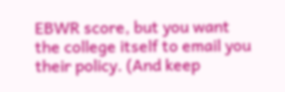EBWR score, but you want the college itself to email you their policy. (And keep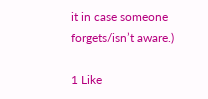it in case someone forgets/isn’t aware.)

1 Like